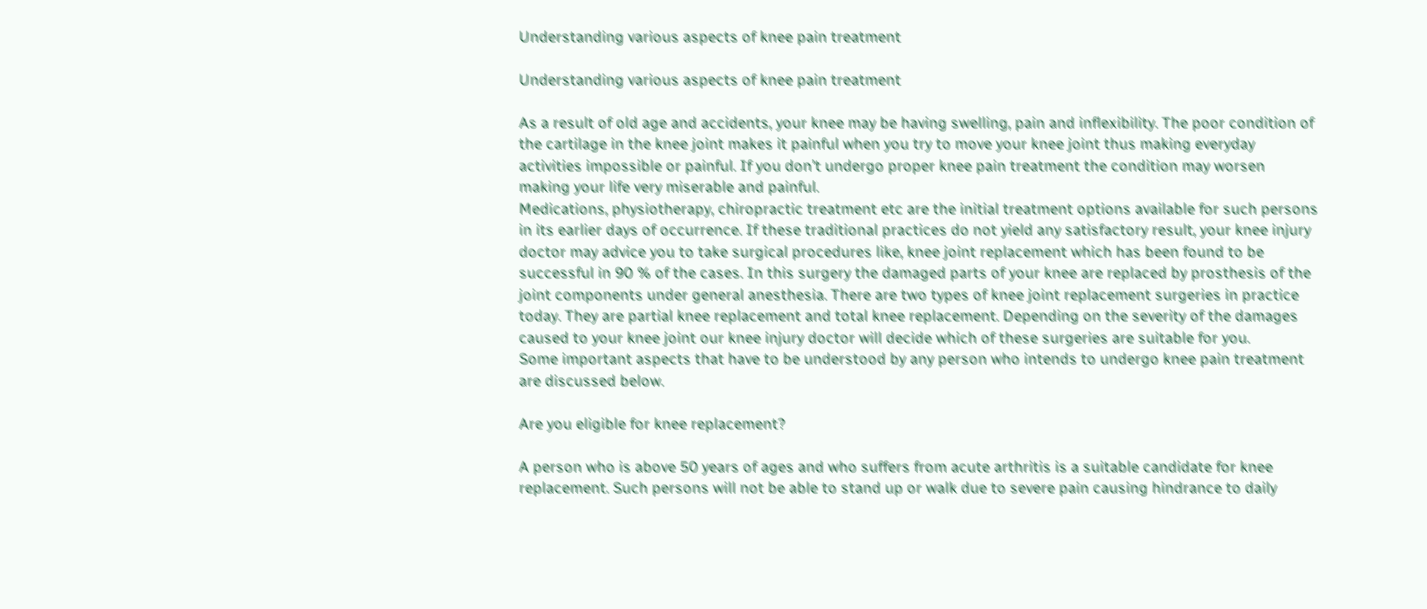Understanding various aspects of knee pain treatment

Understanding various aspects of knee pain treatment

As a result of old age and accidents, your knee may be having swelling, pain and inflexibility. The poor condition of the cartilage in the knee joint makes it painful when you try to move your knee joint thus making everyday activities impossible or painful. If you don’t undergo proper knee pain treatment the condition may worsen making your life very miserable and painful.
Medications, physiotherapy, chiropractic treatment etc are the initial treatment options available for such persons in its earlier days of occurrence. If these traditional practices do not yield any satisfactory result, your knee injury doctor may advice you to take surgical procedures like, knee joint replacement which has been found to be successful in 90 % of the cases. In this surgery the damaged parts of your knee are replaced by prosthesis of the joint components under general anesthesia. There are two types of knee joint replacement surgeries in practice today. They are partial knee replacement and total knee replacement. Depending on the severity of the damages caused to your knee joint our knee injury doctor will decide which of these surgeries are suitable for you.
Some important aspects that have to be understood by any person who intends to undergo knee pain treatment are discussed below.

Are you eligible for knee replacement?

A person who is above 50 years of ages and who suffers from acute arthritis is a suitable candidate for knee replacement. Such persons will not be able to stand up or walk due to severe pain causing hindrance to daily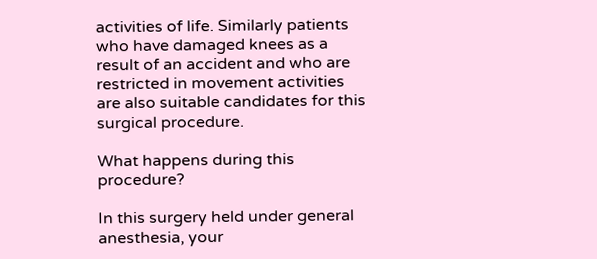activities of life. Similarly patients who have damaged knees as a result of an accident and who are restricted in movement activities are also suitable candidates for this surgical procedure.

What happens during this procedure?

In this surgery held under general anesthesia, your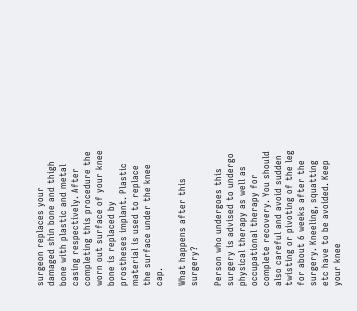surgeon replaces your damaged shin bone and thigh bone with plastic and metal casing respectively. After completing this procedure the worn out surface of your knee bone is replaced by prostheses implant. Plastic material is used to replace the surface under the knee cap.

What happens after this surgery?

Person who undergoes this surgery is advised to undergo physical therapy as well as occupational therapy for complete recovery. You should also careful and avoid sudden twisting or pivoting of the leg for about 6 weeks after the surgery. Kneeling, squatting etc have to be avoided. Keep your knee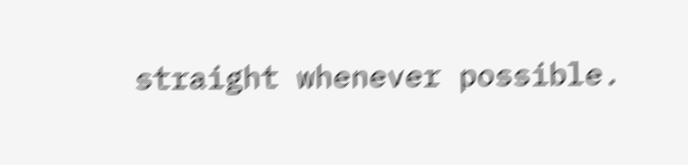straight whenever possible.